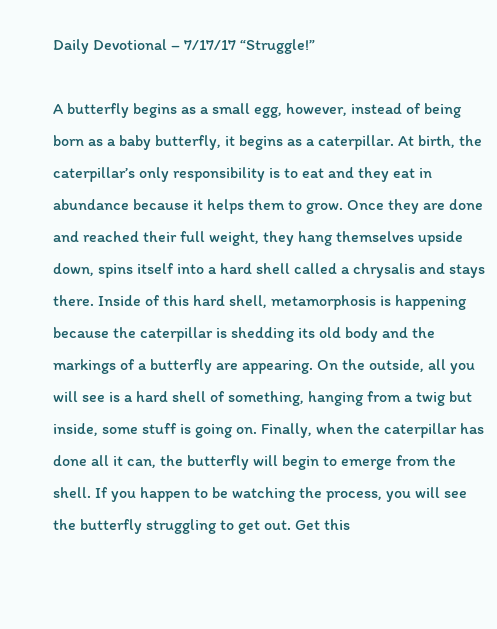Daily Devotional – 7/17/17 “Struggle!”

A butterfly begins as a small egg, however, instead of being born as a baby butterfly, it begins as a caterpillar. At birth, the caterpillar’s only responsibility is to eat and they eat in abundance because it helps them to grow. Once they are done and reached their full weight, they hang themselves upside down, spins itself into a hard shell called a chrysalis and stays there. Inside of this hard shell, metamorphosis is happening because the caterpillar is shedding its old body and the markings of a butterfly are appearing. On the outside, all you will see is a hard shell of something, hanging from a twig but inside, some stuff is going on. Finally, when the caterpillar has done all it can, the butterfly will begin to emerge from the shell. If you happen to be watching the process, you will see the butterfly struggling to get out. Get this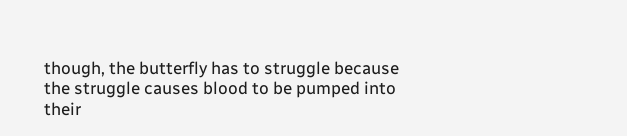though, the butterfly has to struggle because the struggle causes blood to be pumped into their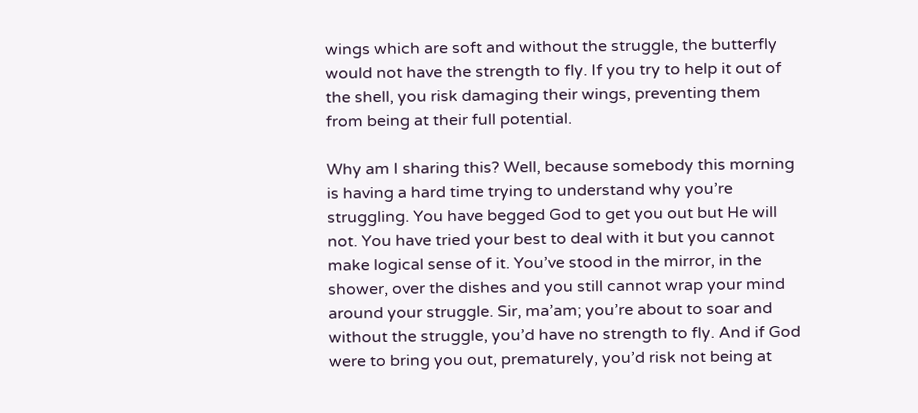wings which are soft and without the struggle, the butterfly would not have the strength to fly. If you try to help it out of the shell, you risk damaging their wings, preventing them from being at their full potential.

Why am I sharing this? Well, because somebody this morning is having a hard time trying to understand why you’re struggling. You have begged God to get you out but He will not. You have tried your best to deal with it but you cannot make logical sense of it. You’ve stood in the mirror, in the shower, over the dishes and you still cannot wrap your mind around your struggle. Sir, ma’am; you’re about to soar and without the struggle, you’d have no strength to fly. And if God were to bring you out, prematurely, you’d risk not being at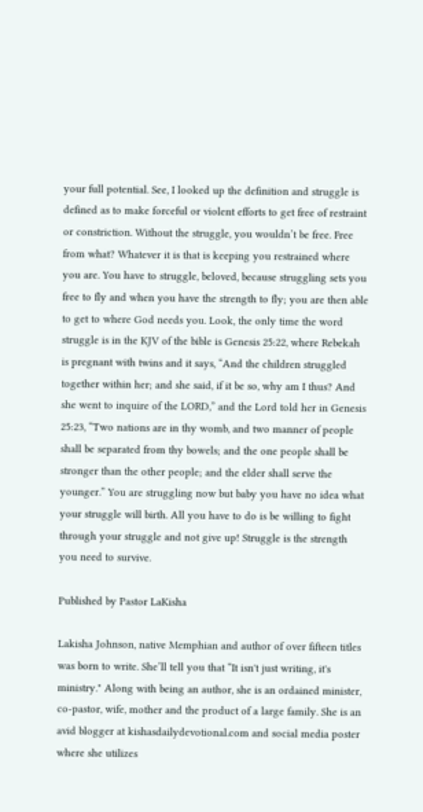your full potential. See, I looked up the definition and struggle is defined as to make forceful or violent efforts to get free of restraint or constriction. Without the struggle, you wouldn’t be free. Free from what? Whatever it is that is keeping you restrained where you are. You have to struggle, beloved, because struggling sets you free to fly and when you have the strength to fly; you are then able to get to where God needs you. Look, the only time the word struggle is in the KJV of the bible is Genesis 25:22, where Rebekah is pregnant with twins and it says, “And the children struggled together within her; and she said, if it be so, why am I thus? And she went to inquire of the LORD,” and the Lord told her in Genesis 25:23, “Two nations are in thy womb, and two manner of people shall be separated from thy bowels; and the one people shall be stronger than the other people; and the elder shall serve the younger.” You are struggling now but baby you have no idea what your struggle will birth. All you have to do is be willing to fight through your struggle and not give up! Struggle is the strength you need to survive.

Published by Pastor LaKisha

Lakisha Johnson, native Memphian and author of over fifteen titles was born to write. She’ll tell you that “It isn't just writing, it's ministry." Along with being an author, she is an ordained minister, co-pastor, wife, mother and the product of a large family. She is an avid blogger at kishasdailydevotional.com and social media poster where she utilizes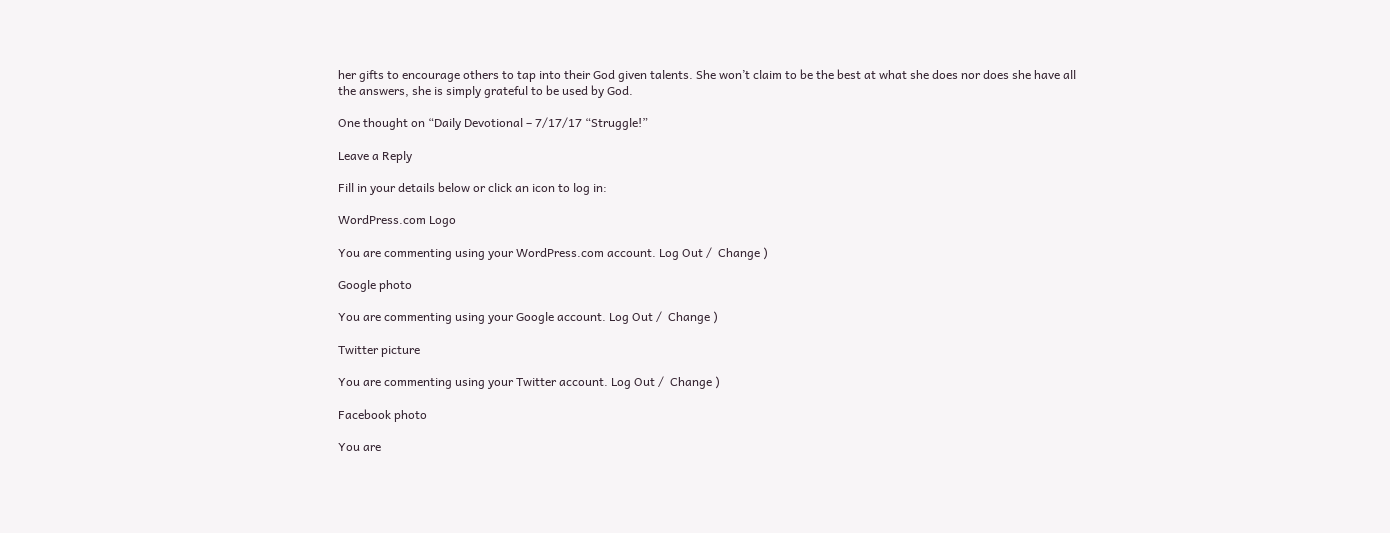her gifts to encourage others to tap into their God given talents. She won’t claim to be the best at what she does nor does she have all the answers, she is simply grateful to be used by God.

One thought on “Daily Devotional – 7/17/17 “Struggle!”

Leave a Reply

Fill in your details below or click an icon to log in:

WordPress.com Logo

You are commenting using your WordPress.com account. Log Out /  Change )

Google photo

You are commenting using your Google account. Log Out /  Change )

Twitter picture

You are commenting using your Twitter account. Log Out /  Change )

Facebook photo

You are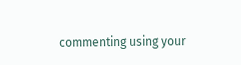commenting using your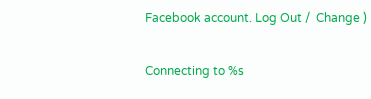Facebook account. Log Out /  Change )

Connecting to %s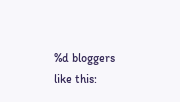%d bloggers like this: